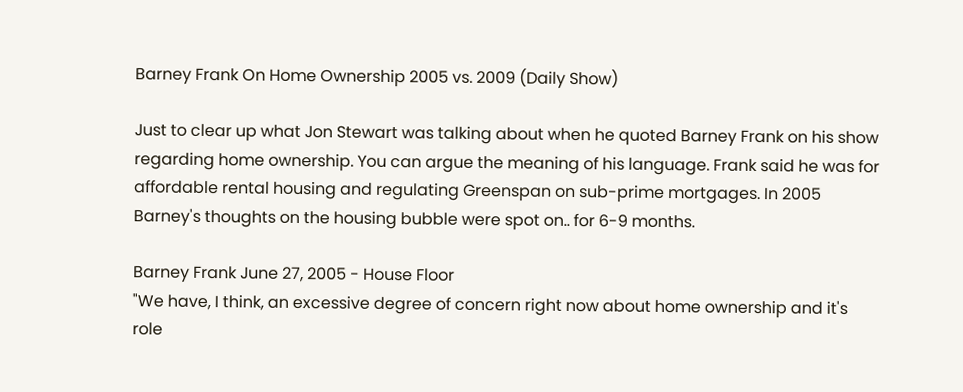Barney Frank On Home Ownership 2005 vs. 2009 (Daily Show)

Just to clear up what Jon Stewart was talking about when he quoted Barney Frank on his show regarding home ownership. You can argue the meaning of his language. Frank said he was for affordable rental housing and regulating Greenspan on sub-prime mortgages. In 2005 Barney's thoughts on the housing bubble were spot on.. for 6-9 months.

Barney Frank June 27, 2005 - House Floor
"We have, I think, an excessive degree of concern right now about home ownership and it's role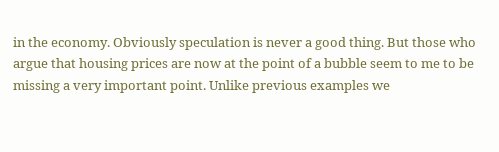in the economy. Obviously speculation is never a good thing. But those who argue that housing prices are now at the point of a bubble seem to me to be missing a very important point. Unlike previous examples we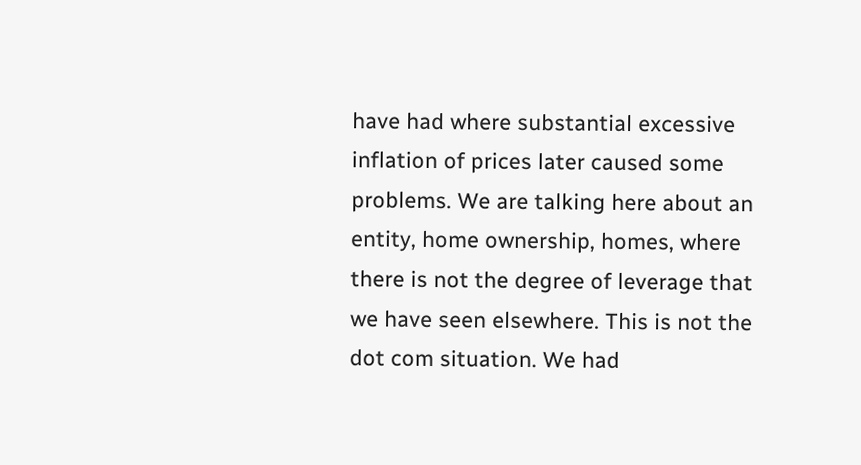have had where substantial excessive inflation of prices later caused some problems. We are talking here about an entity, home ownership, homes, where there is not the degree of leverage that we have seen elsewhere. This is not the dot com situation. We had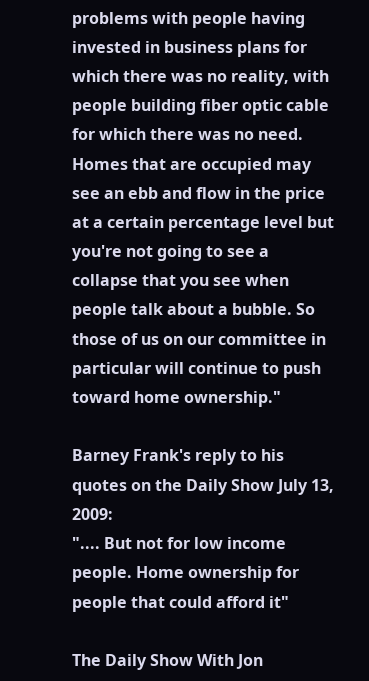problems with people having invested in business plans for which there was no reality, with people building fiber optic cable for which there was no need. Homes that are occupied may see an ebb and flow in the price at a certain percentage level but you're not going to see a collapse that you see when people talk about a bubble. So those of us on our committee in particular will continue to push toward home ownership."

Barney Frank's reply to his quotes on the Daily Show July 13, 2009:
".... But not for low income people. Home ownership for people that could afford it"

The Daily Show With Jon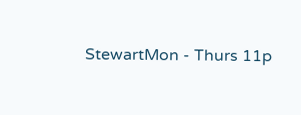StewartMon - Thurs 11p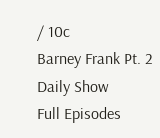/ 10c
Barney Frank Pt. 2
Daily Show
Full Episodes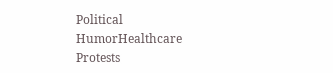Political HumorHealthcare Protests